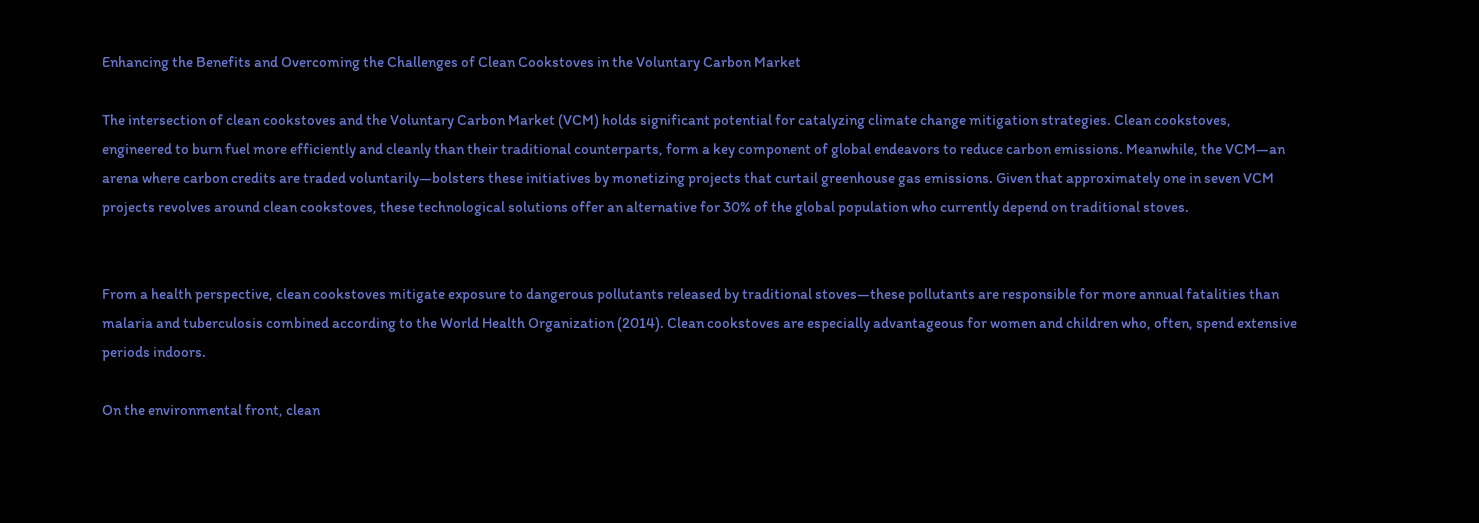Enhancing the Benefits and Overcoming the Challenges of Clean Cookstoves in the Voluntary Carbon Market

The intersection of clean cookstoves and the Voluntary Carbon Market (VCM) holds significant potential for catalyzing climate change mitigation strategies. Clean cookstoves, engineered to burn fuel more efficiently and cleanly than their traditional counterparts, form a key component of global endeavors to reduce carbon emissions. Meanwhile, the VCM—an arena where carbon credits are traded voluntarily—bolsters these initiatives by monetizing projects that curtail greenhouse gas emissions. Given that approximately one in seven VCM projects revolves around clean cookstoves, these technological solutions offer an alternative for 30% of the global population who currently depend on traditional stoves.


From a health perspective, clean cookstoves mitigate exposure to dangerous pollutants released by traditional stoves—these pollutants are responsible for more annual fatalities than malaria and tuberculosis combined according to the World Health Organization (2014). Clean cookstoves are especially advantageous for women and children who, often, spend extensive periods indoors.

On the environmental front, clean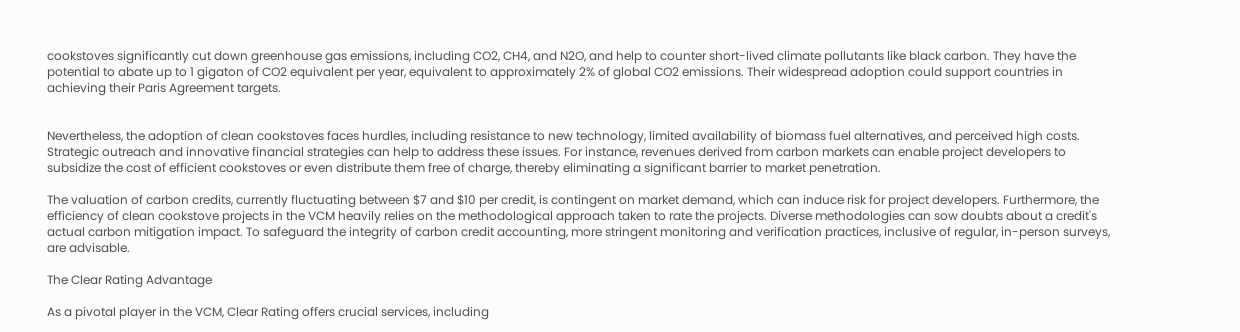cookstoves significantly cut down greenhouse gas emissions, including CO2, CH4, and N2O, and help to counter short-lived climate pollutants like black carbon. They have the potential to abate up to 1 gigaton of CO2 equivalent per year, equivalent to approximately 2% of global CO2 emissions. Their widespread adoption could support countries in achieving their Paris Agreement targets.


Nevertheless, the adoption of clean cookstoves faces hurdles, including resistance to new technology, limited availability of biomass fuel alternatives, and perceived high costs. Strategic outreach and innovative financial strategies can help to address these issues. For instance, revenues derived from carbon markets can enable project developers to subsidize the cost of efficient cookstoves or even distribute them free of charge, thereby eliminating a significant barrier to market penetration.

The valuation of carbon credits, currently fluctuating between $7 and $10 per credit, is contingent on market demand, which can induce risk for project developers. Furthermore, the efficiency of clean cookstove projects in the VCM heavily relies on the methodological approach taken to rate the projects. Diverse methodologies can sow doubts about a credit's actual carbon mitigation impact. To safeguard the integrity of carbon credit accounting, more stringent monitoring and verification practices, inclusive of regular, in-person surveys, are advisable.

The Clear Rating Advantage

As a pivotal player in the VCM, Clear Rating offers crucial services, including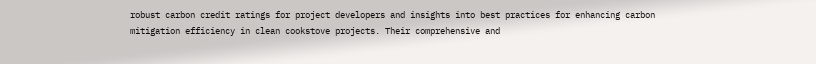robust carbon credit ratings for project developers and insights into best practices for enhancing carbon mitigation efficiency in clean cookstove projects. Their comprehensive and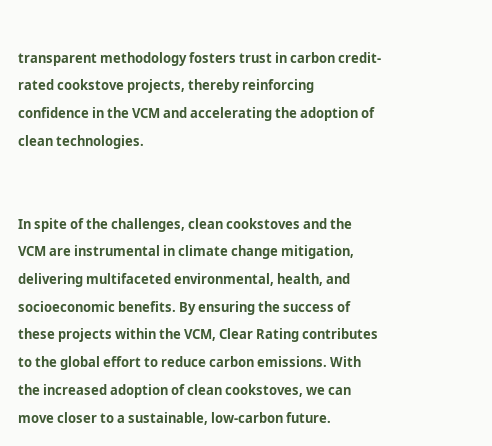transparent methodology fosters trust in carbon credit-rated cookstove projects, thereby reinforcing confidence in the VCM and accelerating the adoption of clean technologies.


In spite of the challenges, clean cookstoves and the VCM are instrumental in climate change mitigation, delivering multifaceted environmental, health, and socioeconomic benefits. By ensuring the success of these projects within the VCM, Clear Rating contributes to the global effort to reduce carbon emissions. With the increased adoption of clean cookstoves, we can move closer to a sustainable, low-carbon future.